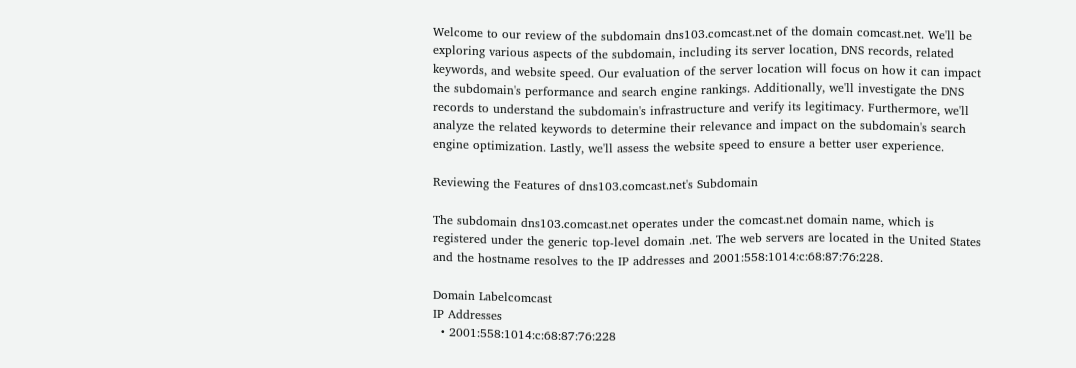Welcome to our review of the subdomain dns103.comcast.net of the domain comcast.net. We'll be exploring various aspects of the subdomain, including its server location, DNS records, related keywords, and website speed. Our evaluation of the server location will focus on how it can impact the subdomain's performance and search engine rankings. Additionally, we'll investigate the DNS records to understand the subdomain's infrastructure and verify its legitimacy. Furthermore, we'll analyze the related keywords to determine their relevance and impact on the subdomain's search engine optimization. Lastly, we'll assess the website speed to ensure a better user experience.

Reviewing the Features of dns103.comcast.net's Subdomain

The subdomain dns103.comcast.net operates under the comcast.net domain name, which is registered under the generic top-level domain .net. The web servers are located in the United States and the hostname resolves to the IP addresses and 2001:558:1014:c:68:87:76:228.

Domain Labelcomcast
IP Addresses
  • 2001:558:1014:c:68:87:76:228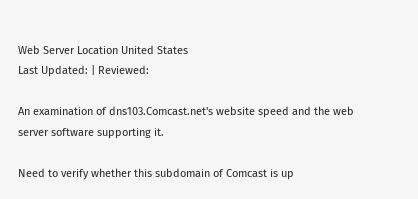Web Server Location United States
Last Updated: | Reviewed:

An examination of dns103.Comcast.net's website speed and the web server software supporting it.

Need to verify whether this subdomain of Comcast is up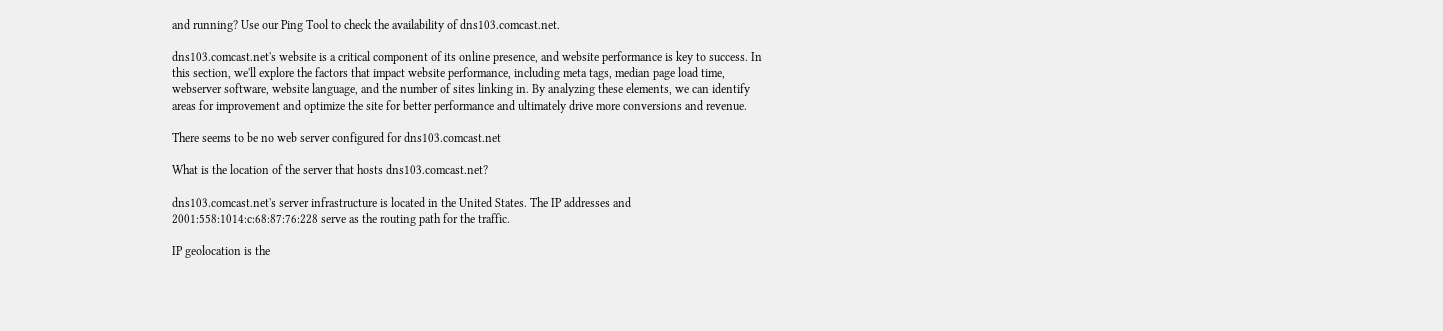and running? Use our Ping Tool to check the availability of dns103.comcast.net.

dns103.comcast.net's website is a critical component of its online presence, and website performance is key to success. In this section, we'll explore the factors that impact website performance, including meta tags, median page load time, webserver software, website language, and the number of sites linking in. By analyzing these elements, we can identify areas for improvement and optimize the site for better performance and ultimately drive more conversions and revenue.

There seems to be no web server configured for dns103.comcast.net

What is the location of the server that hosts dns103.comcast.net?

dns103.comcast.net's server infrastructure is located in the United States. The IP addresses and 2001:558:1014:c:68:87:76:228 serve as the routing path for the traffic.

IP geolocation is the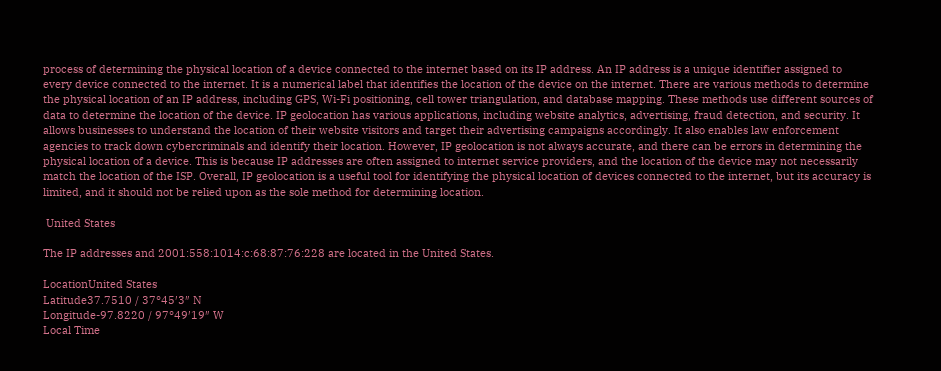process of determining the physical location of a device connected to the internet based on its IP address. An IP address is a unique identifier assigned to every device connected to the internet. It is a numerical label that identifies the location of the device on the internet. There are various methods to determine the physical location of an IP address, including GPS, Wi-Fi positioning, cell tower triangulation, and database mapping. These methods use different sources of data to determine the location of the device. IP geolocation has various applications, including website analytics, advertising, fraud detection, and security. It allows businesses to understand the location of their website visitors and target their advertising campaigns accordingly. It also enables law enforcement agencies to track down cybercriminals and identify their location. However, IP geolocation is not always accurate, and there can be errors in determining the physical location of a device. This is because IP addresses are often assigned to internet service providers, and the location of the device may not necessarily match the location of the ISP. Overall, IP geolocation is a useful tool for identifying the physical location of devices connected to the internet, but its accuracy is limited, and it should not be relied upon as the sole method for determining location.

 United States

The IP addresses and 2001:558:1014:c:68:87:76:228 are located in the United States.

LocationUnited States
Latitude37.7510 / 37°45′3″ N
Longitude-97.8220 / 97°49′19″ W
Local Time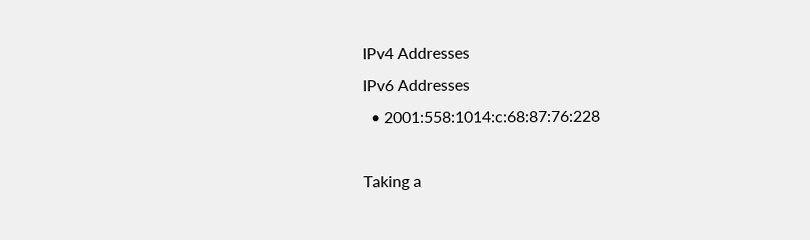IPv4 Addresses
IPv6 Addresses
  • 2001:558:1014:c:68:87:76:228

Taking a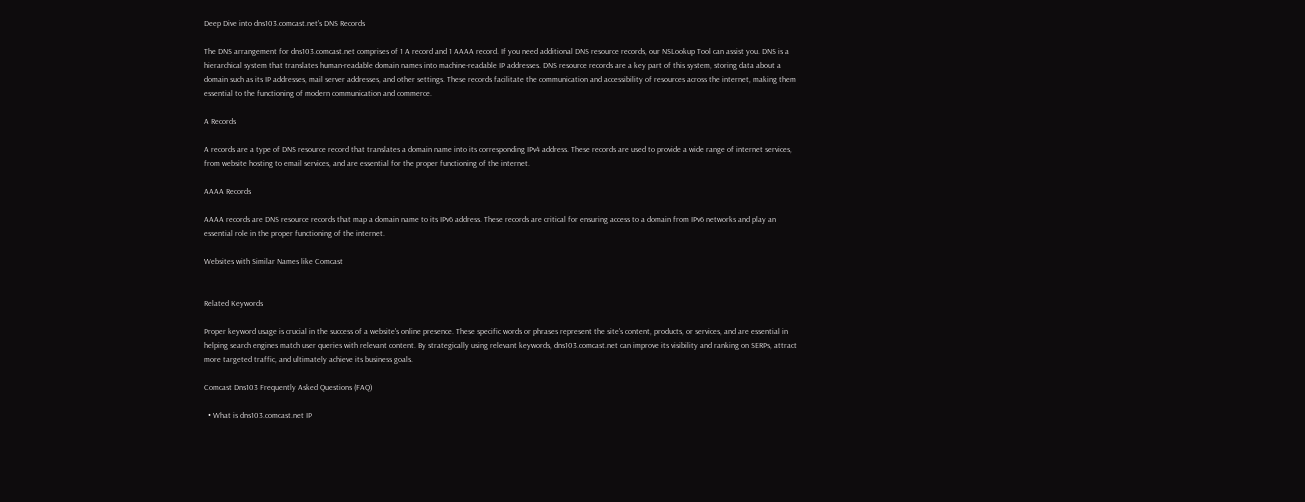Deep Dive into dns103.comcast.net's DNS Records

The DNS arrangement for dns103.comcast.net comprises of 1 A record and 1 AAAA record. If you need additional DNS resource records, our NSLookup Tool can assist you. DNS is a hierarchical system that translates human-readable domain names into machine-readable IP addresses. DNS resource records are a key part of this system, storing data about a domain such as its IP addresses, mail server addresses, and other settings. These records facilitate the communication and accessibility of resources across the internet, making them essential to the functioning of modern communication and commerce.

A Records

A records are a type of DNS resource record that translates a domain name into its corresponding IPv4 address. These records are used to provide a wide range of internet services, from website hosting to email services, and are essential for the proper functioning of the internet.

AAAA Records

AAAA records are DNS resource records that map a domain name to its IPv6 address. These records are critical for ensuring access to a domain from IPv6 networks and play an essential role in the proper functioning of the internet.

Websites with Similar Names like Comcast


Related Keywords

Proper keyword usage is crucial in the success of a website's online presence. These specific words or phrases represent the site's content, products, or services, and are essential in helping search engines match user queries with relevant content. By strategically using relevant keywords, dns103.comcast.net can improve its visibility and ranking on SERPs, attract more targeted traffic, and ultimately achieve its business goals.

Comcast Dns103 Frequently Asked Questions (FAQ)

  • What is dns103.comcast.net IP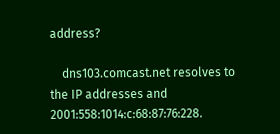address?

    dns103.comcast.net resolves to the IP addresses and 2001:558:1014:c:68:87:76:228.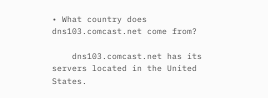• What country does dns103.comcast.net come from?

    dns103.comcast.net has its servers located in the United States.